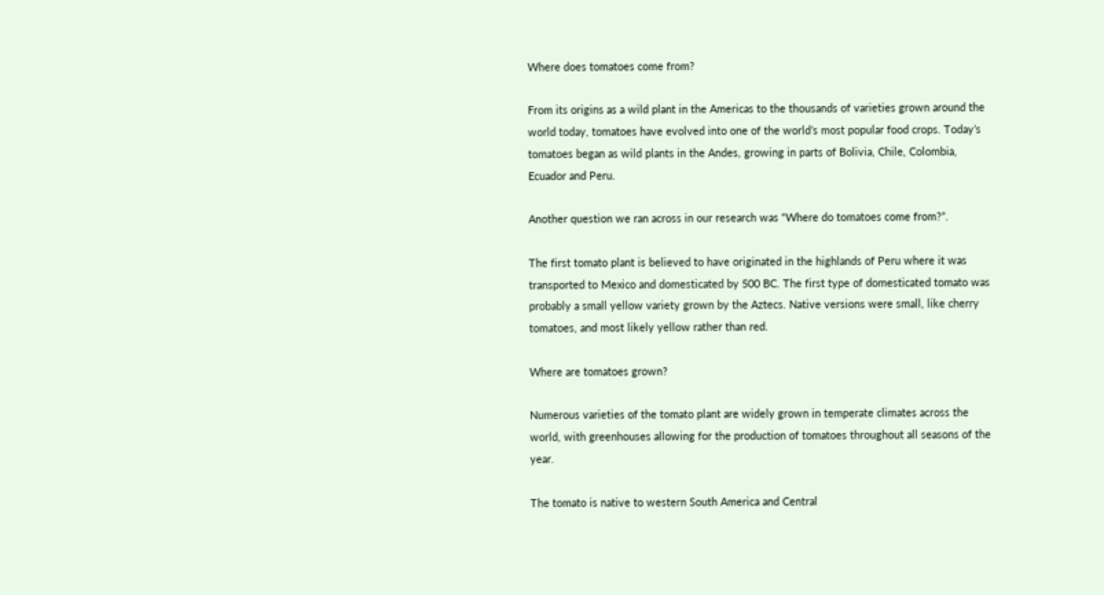Where does tomatoes come from?

From its origins as a wild plant in the Americas to the thousands of varieties grown around the world today, tomatoes have evolved into one of the world’s most popular food crops. Today’s tomatoes began as wild plants in the Andes, growing in parts of Bolivia, Chile, Colombia, Ecuador and Peru.

Another question we ran across in our research was “Where do tomatoes come from?”.

The first tomato plant is believed to have originated in the highlands of Peru where it was transported to Mexico and domesticated by 500 BC. The first type of domesticated tomato was probably a small yellow variety grown by the Aztecs. Native versions were small, like cherry tomatoes, and most likely yellow rather than red.

Where are tomatoes grown?

Numerous varieties of the tomato plant are widely grown in temperate climates across the world, with greenhouses allowing for the production of tomatoes throughout all seasons of the year.

The tomato is native to western South America and Central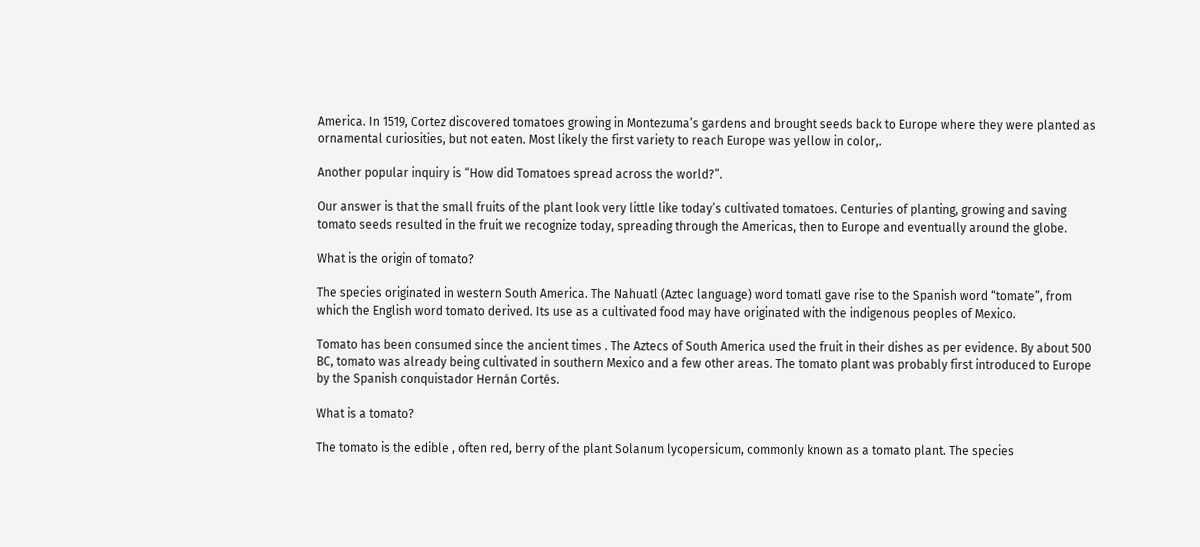America. In 1519, Cortez discovered tomatoes growing in Montezuma’s gardens and brought seeds back to Europe where they were planted as ornamental curiosities, but not eaten. Most likely the first variety to reach Europe was yellow in color,.

Another popular inquiry is “How did Tomatoes spread across the world?”.

Our answer is that the small fruits of the plant look very little like today’s cultivated tomatoes. Centuries of planting, growing and saving tomato seeds resulted in the fruit we recognize today, spreading through the Americas, then to Europe and eventually around the globe.

What is the origin of tomato?

The species originated in western South America. The Nahuatl (Aztec language) word tomatl gave rise to the Spanish word “tomate”, from which the English word tomato derived. Its use as a cultivated food may have originated with the indigenous peoples of Mexico.

Tomato has been consumed since the ancient times . The Aztecs of South America used the fruit in their dishes as per evidence. By about 500 BC, tomato was already being cultivated in southern Mexico and a few other areas. The tomato plant was probably first introduced to Europe by the Spanish conquistador Hernán Cortés.

What is a tomato?

The tomato is the edible , often red, berry of the plant Solanum lycopersicum, commonly known as a tomato plant. The species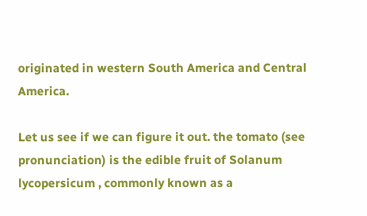originated in western South America and Central America.

Let us see if we can figure it out. the tomato (see pronunciation) is the edible fruit of Solanum lycopersicum , commonly known as a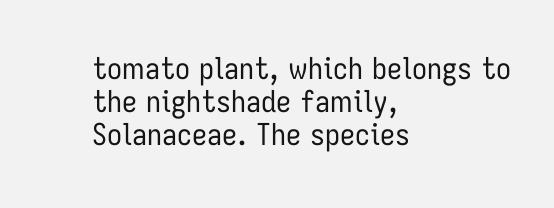tomato plant, which belongs to the nightshade family, Solanaceae. The species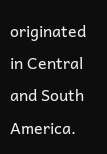originated in Central and South America.